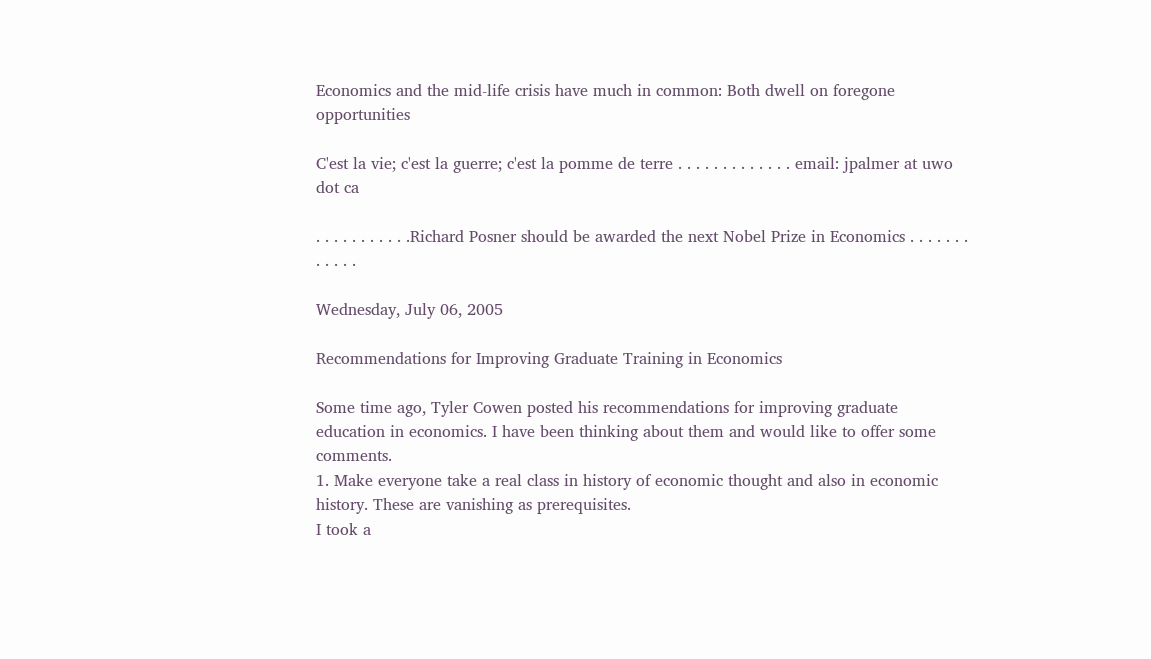Economics and the mid-life crisis have much in common: Both dwell on foregone opportunities

C'est la vie; c'est la guerre; c'est la pomme de terre . . . . . . . . . . . . . email: jpalmer at uwo dot ca

. . . . . . . . . . .Richard Posner should be awarded the next Nobel Prize in Economics . . . . . . . . . . . .

Wednesday, July 06, 2005

Recommendations for Improving Graduate Training in Economics

Some time ago, Tyler Cowen posted his recommendations for improving graduate education in economics. I have been thinking about them and would like to offer some comments.
1. Make everyone take a real class in history of economic thought and also in economic history. These are vanishing as prerequisites.
I took a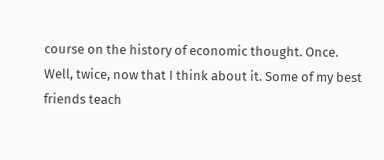course on the history of economic thought. Once. Well, twice, now that I think about it. Some of my best friends teach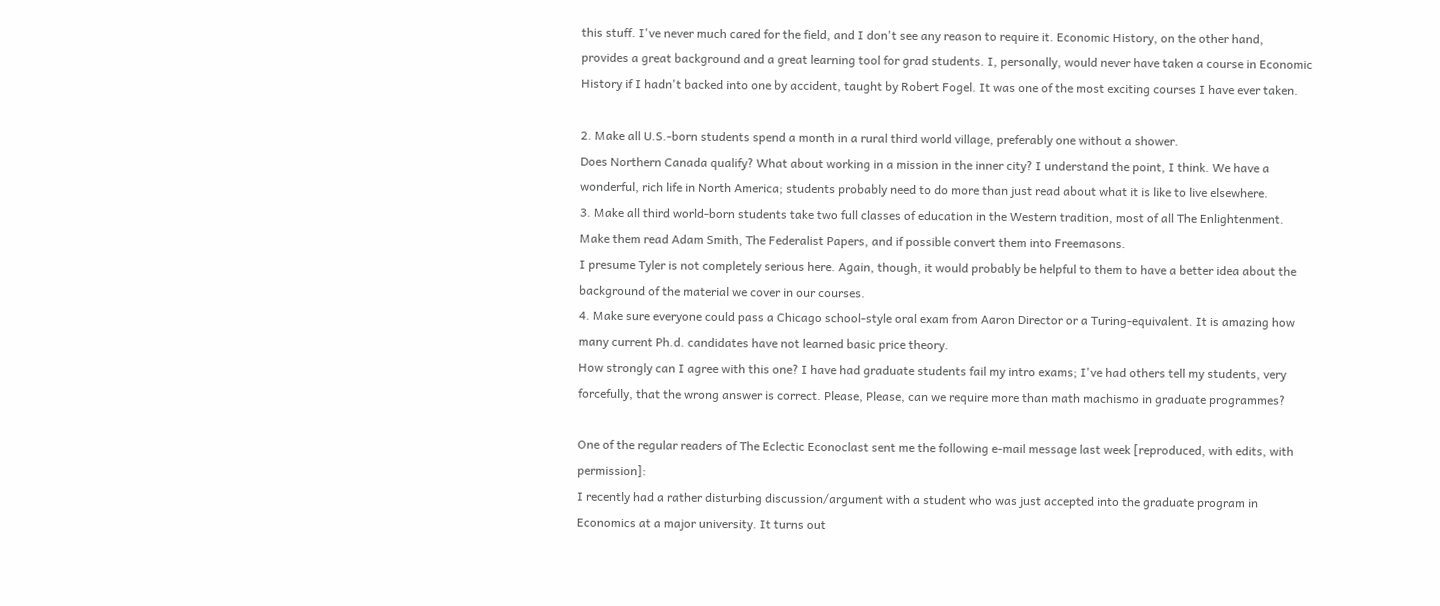this stuff. I've never much cared for the field, and I don't see any reason to require it. Economic History, on the other hand, provides a great background and a great learning tool for grad students. I, personally, would never have taken a course in Economic History if I hadn't backed into one by accident, taught by Robert Fogel. It was one of the most exciting courses I have ever taken.

2. Make all U.S.-born students spend a month in a rural third world village, preferably one without a shower.
Does Northern Canada qualify? What about working in a mission in the inner city? I understand the point, I think. We have a wonderful, rich life in North America; students probably need to do more than just read about what it is like to live elsewhere.
3. Make all third world-born students take two full classes of education in the Western tradition, most of all The Enlightenment. Make them read Adam Smith, The Federalist Papers, and if possible convert them into Freemasons.
I presume Tyler is not completely serious here. Again, though, it would probably be helpful to them to have a better idea about the background of the material we cover in our courses.
4. Make sure everyone could pass a Chicago school-style oral exam from Aaron Director or a Turing-equivalent. It is amazing how many current Ph.d. candidates have not learned basic price theory.
How strongly can I agree with this one? I have had graduate students fail my intro exams; I've had others tell my students, very forcefully, that the wrong answer is correct. Please, Please, can we require more than math machismo in graduate programmes?

One of the regular readers of The Eclectic Econoclast sent me the following e-mail message last week [reproduced, with edits, with permission]:
I recently had a rather disturbing discussion/argument with a student who was just accepted into the graduate program in Economics at a major university. It turns out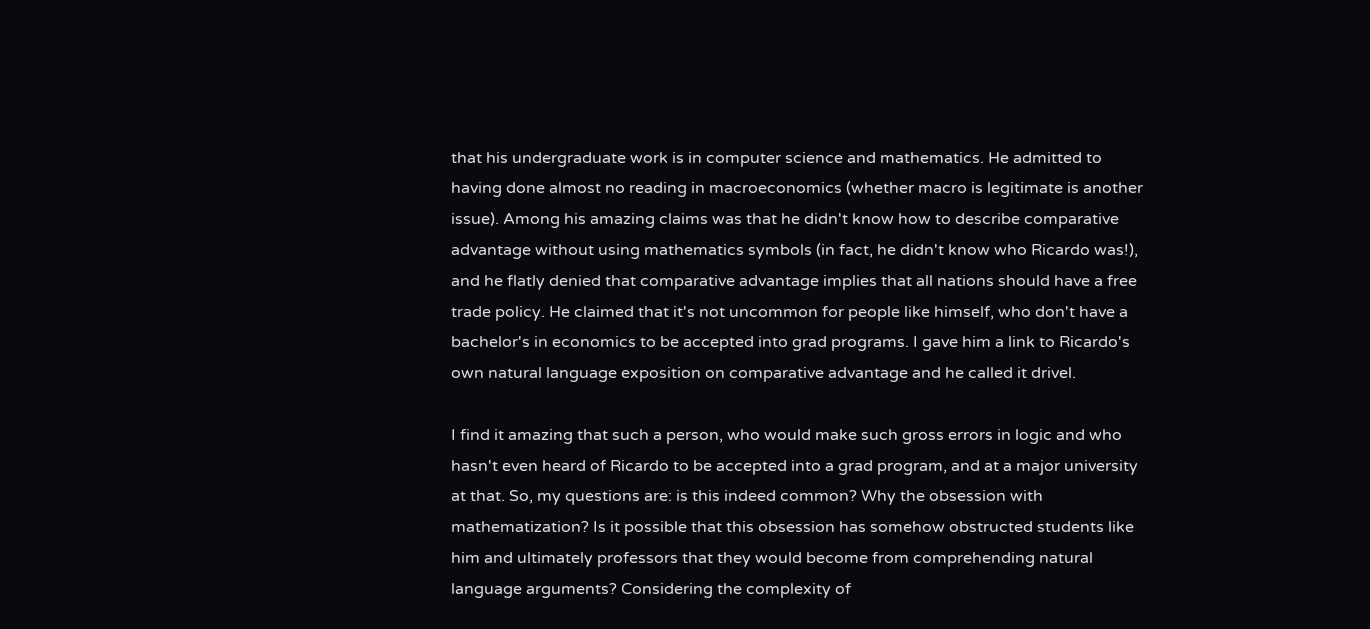that his undergraduate work is in computer science and mathematics. He admitted to having done almost no reading in macroeconomics (whether macro is legitimate is another issue). Among his amazing claims was that he didn't know how to describe comparative advantage without using mathematics symbols (in fact, he didn't know who Ricardo was!), and he flatly denied that comparative advantage implies that all nations should have a free trade policy. He claimed that it's not uncommon for people like himself, who don't have a bachelor's in economics to be accepted into grad programs. I gave him a link to Ricardo's own natural language exposition on comparative advantage and he called it drivel.

I find it amazing that such a person, who would make such gross errors in logic and who hasn't even heard of Ricardo to be accepted into a grad program, and at a major university at that. So, my questions are: is this indeed common? Why the obsession with mathematization? Is it possible that this obsession has somehow obstructed students like him and ultimately professors that they would become from comprehending natural language arguments? Considering the complexity of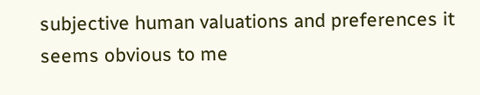subjective human valuations and preferences it seems obvious to me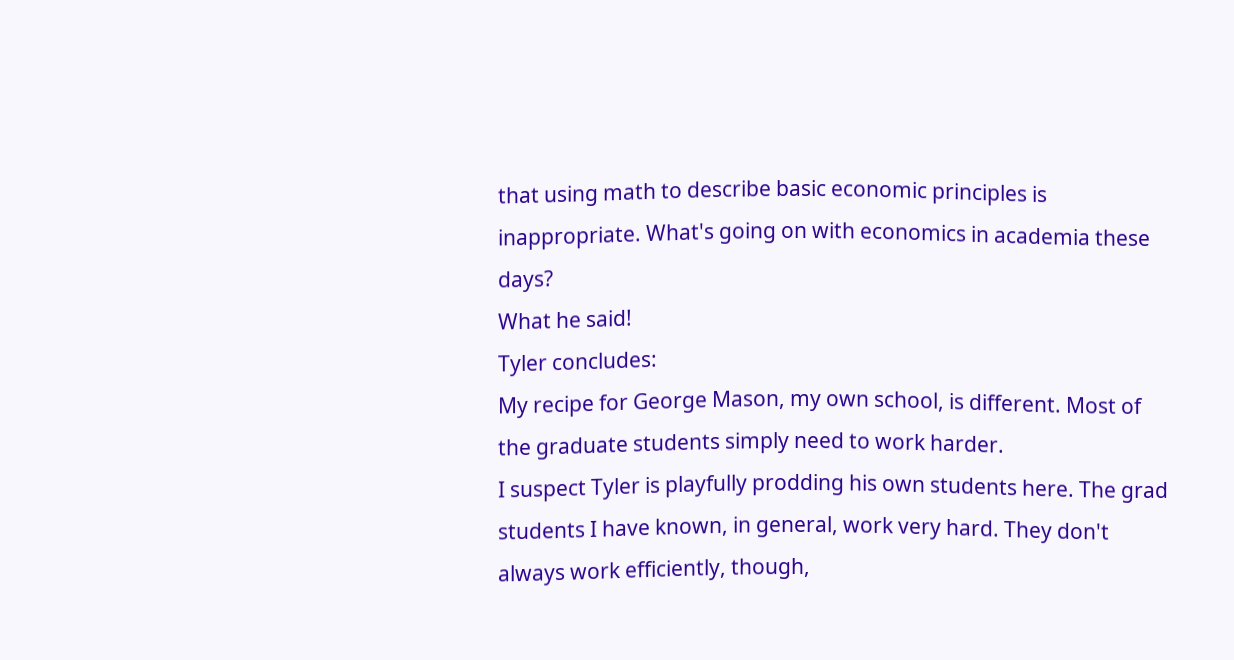that using math to describe basic economic principles is inappropriate. What's going on with economics in academia these days?
What he said!
Tyler concludes:
My recipe for George Mason, my own school, is different. Most of the graduate students simply need to work harder.
I suspect Tyler is playfully prodding his own students here. The grad students I have known, in general, work very hard. They don't always work efficiently, though,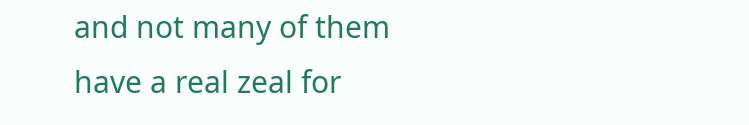and not many of them have a real zeal for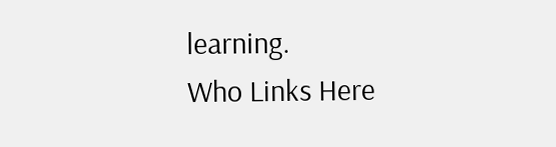learning.
Who Links Here